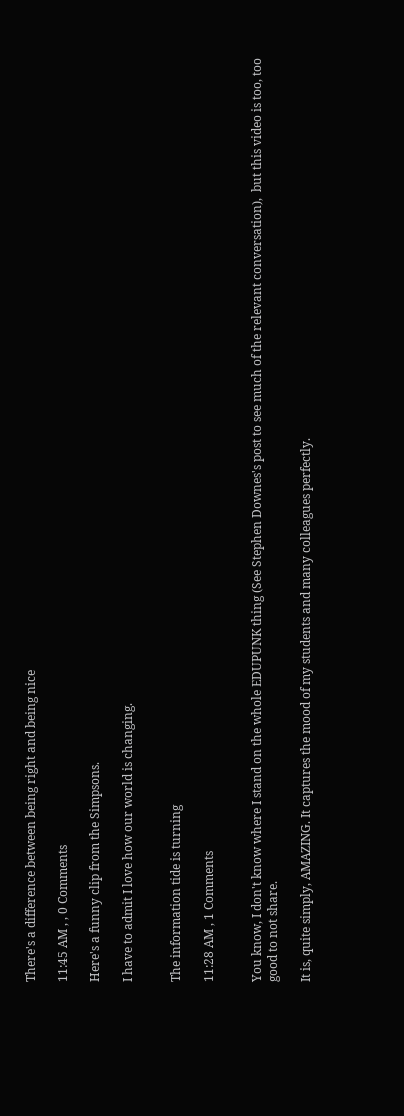There's a difference between being right and being nice

11:45 AM , , 0 Comments

Here's a funny clip from the Simpsons.

I have to admit I love how our world is changing.


The information tide is turning

11:28 AM , 1 Comments


You know, I don't know where I stand on the whole EDUPUNK thing (See Stephen Downes's post to see much of the relevant conversation),  but this video is too, too good to not share.

It is, quite simply, AMAZING. It captures the mood of my students and many colleagues perfectly.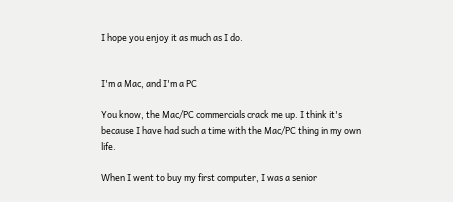I hope you enjoy it as much as I do.


I'm a Mac, and I'm a PC

You know, the Mac/PC commercials crack me up. I think it's because I have had such a time with the Mac/PC thing in my own life.

When I went to buy my first computer, I was a senior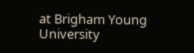at Brigham Young University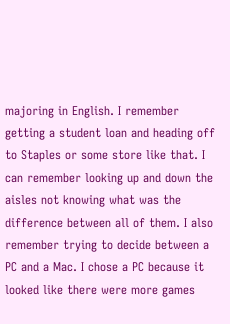majoring in English. I remember getting a student loan and heading off to Staples or some store like that. I can remember looking up and down the aisles not knowing what was the difference between all of them. I also remember trying to decide between a PC and a Mac. I chose a PC because it looked like there were more games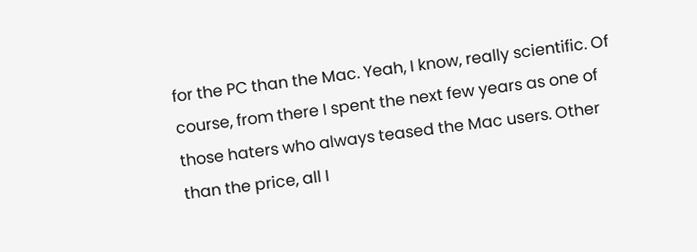for the PC than the Mac. Yeah, I know, really scientific. Of course, from there I spent the next few years as one of those haters who always teased the Mac users. Other than the price, all I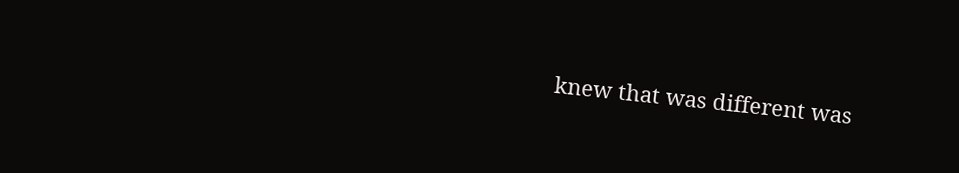knew that was different was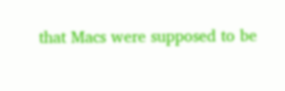that Macs were supposed to be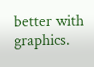better with graphics.